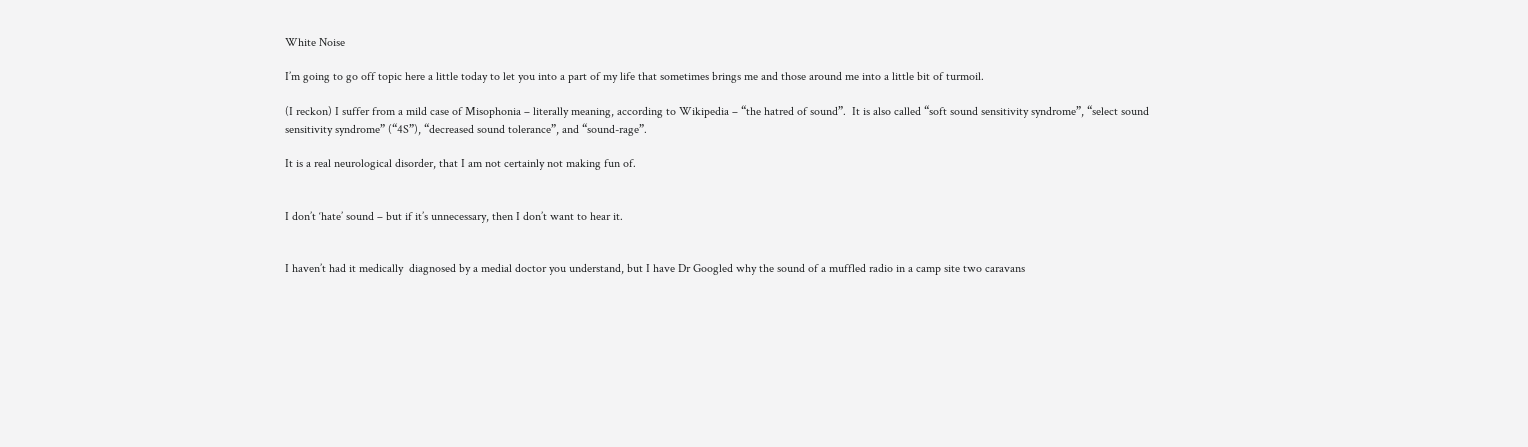White Noise

I’m going to go off topic here a little today to let you into a part of my life that sometimes brings me and those around me into a little bit of turmoil.

(I reckon) I suffer from a mild case of Misophonia – literally meaning, according to Wikipedia – “the hatred of sound”.  It is also called “soft sound sensitivity syndrome”, “select sound sensitivity syndrome” (“4S”), “decreased sound tolerance”, and “sound-rage”.

It is a real neurological disorder, that I am not certainly not making fun of.


I don’t ‘hate’ sound – but if it’s unnecessary, then I don’t want to hear it.


I haven’t had it medically  diagnosed by a medial doctor you understand, but I have Dr Googled why the sound of a muffled radio in a camp site two caravans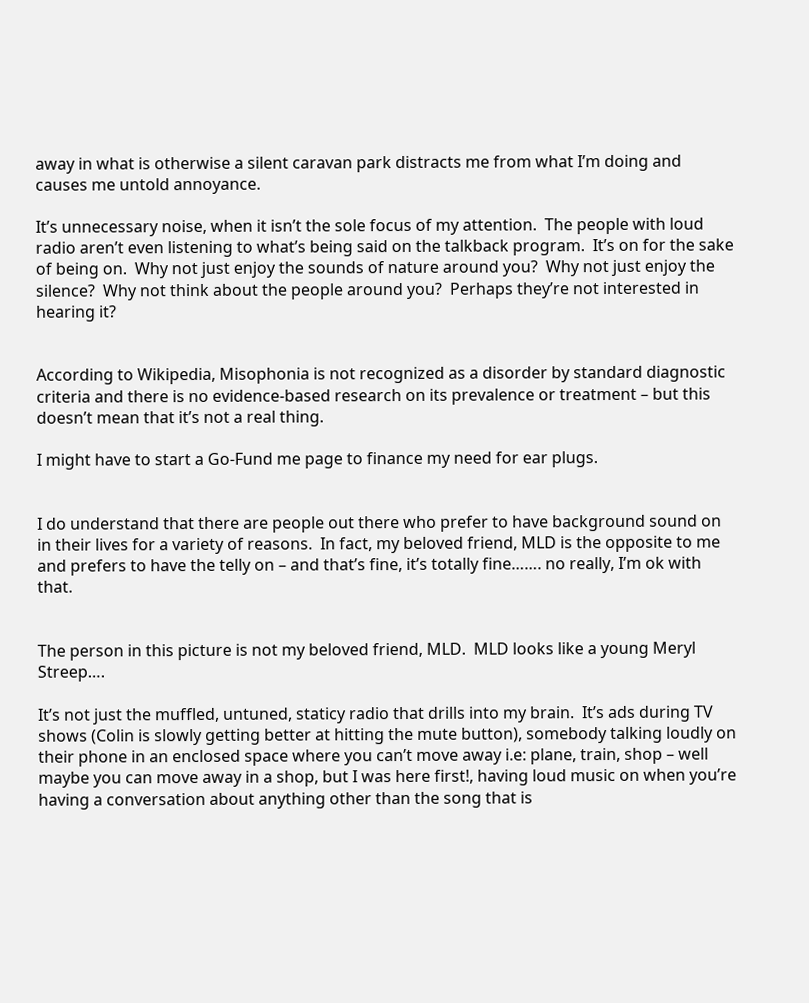away in what is otherwise a silent caravan park distracts me from what I’m doing and causes me untold annoyance.

It’s unnecessary noise, when it isn’t the sole focus of my attention.  The people with loud radio aren’t even listening to what’s being said on the talkback program.  It’s on for the sake of being on.  Why not just enjoy the sounds of nature around you?  Why not just enjoy the silence?  Why not think about the people around you?  Perhaps they’re not interested in hearing it?


According to Wikipedia, Misophonia is not recognized as a disorder by standard diagnostic criteria and there is no evidence-based research on its prevalence or treatment – but this doesn’t mean that it’s not a real thing.

I might have to start a Go-Fund me page to finance my need for ear plugs.


I do understand that there are people out there who prefer to have background sound on in their lives for a variety of reasons.  In fact, my beloved friend, MLD is the opposite to me and prefers to have the telly on – and that’s fine, it’s totally fine……. no really, I’m ok with that.


The person in this picture is not my beloved friend, MLD.  MLD looks like a young Meryl Streep….

It’s not just the muffled, untuned, staticy radio that drills into my brain.  It’s ads during TV shows (Colin is slowly getting better at hitting the mute button), somebody talking loudly on their phone in an enclosed space where you can’t move away i.e: plane, train, shop – well maybe you can move away in a shop, but I was here first!, having loud music on when you’re having a conversation about anything other than the song that is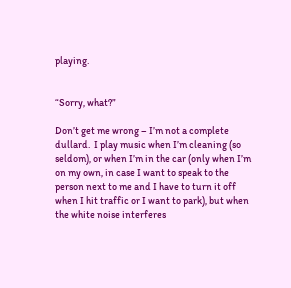playing.


“Sorry, what?”

Don’t get me wrong – I’m not a complete dullard.  I play music when I’m cleaning (so seldom), or when I’m in the car (only when I’m on my own, in case I want to speak to the person next to me and I have to turn it off when I hit traffic or I want to park), but when the white noise interferes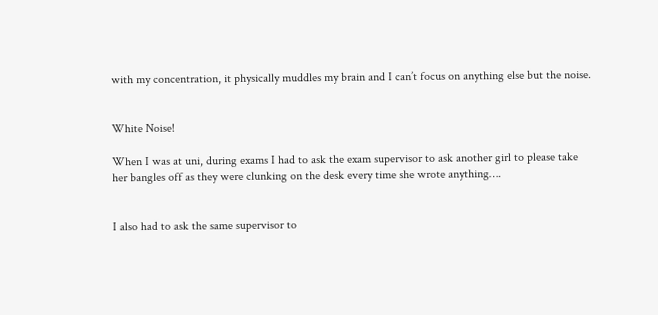with my concentration, it physically muddles my brain and I can’t focus on anything else but the noise.


White Noise!

When I was at uni, during exams I had to ask the exam supervisor to ask another girl to please take her bangles off as they were clunking on the desk every time she wrote anything….


I also had to ask the same supervisor to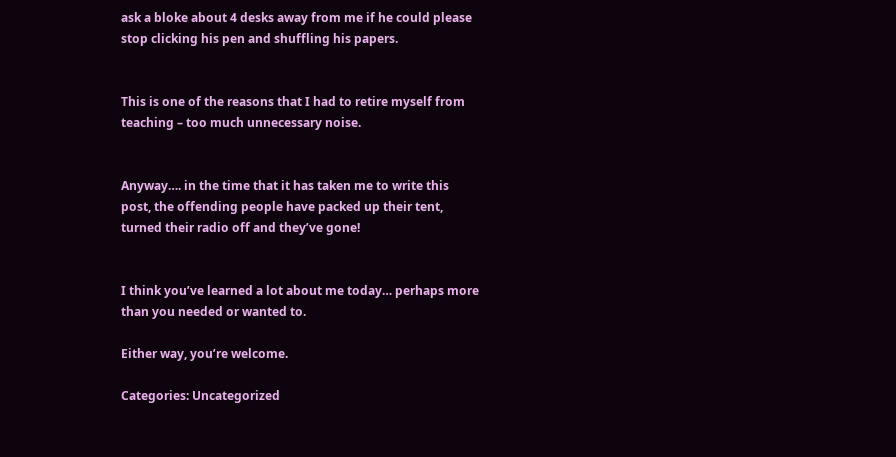ask a bloke about 4 desks away from me if he could please stop clicking his pen and shuffling his papers.


This is one of the reasons that I had to retire myself from teaching – too much unnecessary noise.


Anyway…. in the time that it has taken me to write this post, the offending people have packed up their tent, turned their radio off and they’ve gone!


I think you’ve learned a lot about me today… perhaps more than you needed or wanted to.

Either way, you’re welcome.

Categories: Uncategorized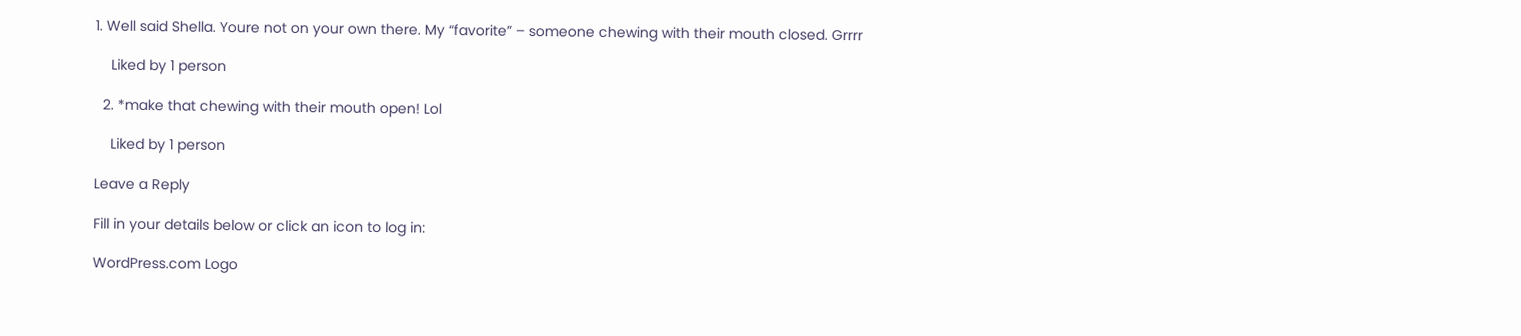1. Well said Shella. Youre not on your own there. My “favorite” – someone chewing with their mouth closed. Grrrr

    Liked by 1 person

  2. *make that chewing with their mouth open! Lol

    Liked by 1 person

Leave a Reply

Fill in your details below or click an icon to log in:

WordPress.com Logo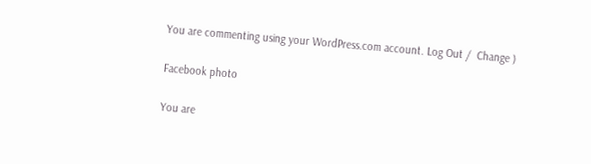You are commenting using your WordPress.com account. Log Out /  Change )

Facebook photo

You are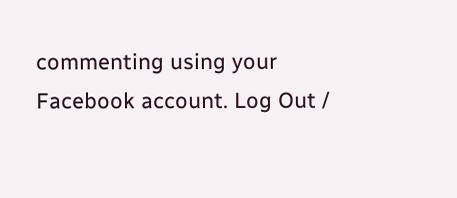commenting using your Facebook account. Log Out /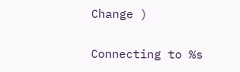Change )

Connecting to %s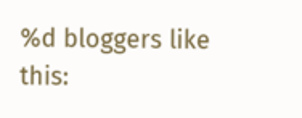%d bloggers like this: